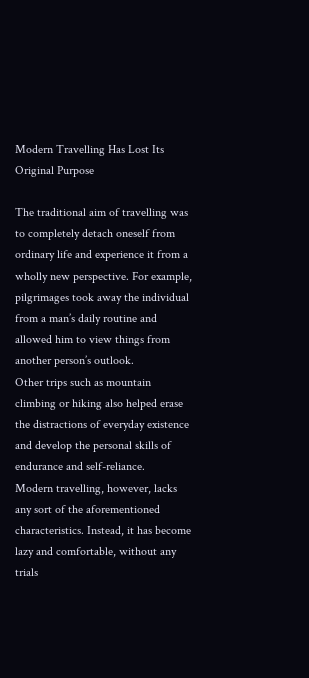Modern Travelling Has Lost Its Original Purpose

The traditional aim of travelling was to completely detach oneself from ordinary life and experience it from a wholly new perspective. For example, pilgrimages took away the individual from a man’s daily routine and allowed him to view things from another person’s outlook.
Other trips such as mountain climbing or hiking also helped erase the distractions of everyday existence and develop the personal skills of endurance and self-reliance.
Modern travelling, however, lacks any sort of the aforementioned characteristics. Instead, it has become lazy and comfortable, without any trials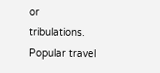or tribulations. Popular travel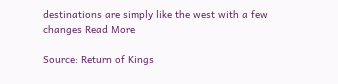destinations are simply like the west with a few changes Read More

Source: Return of Kings